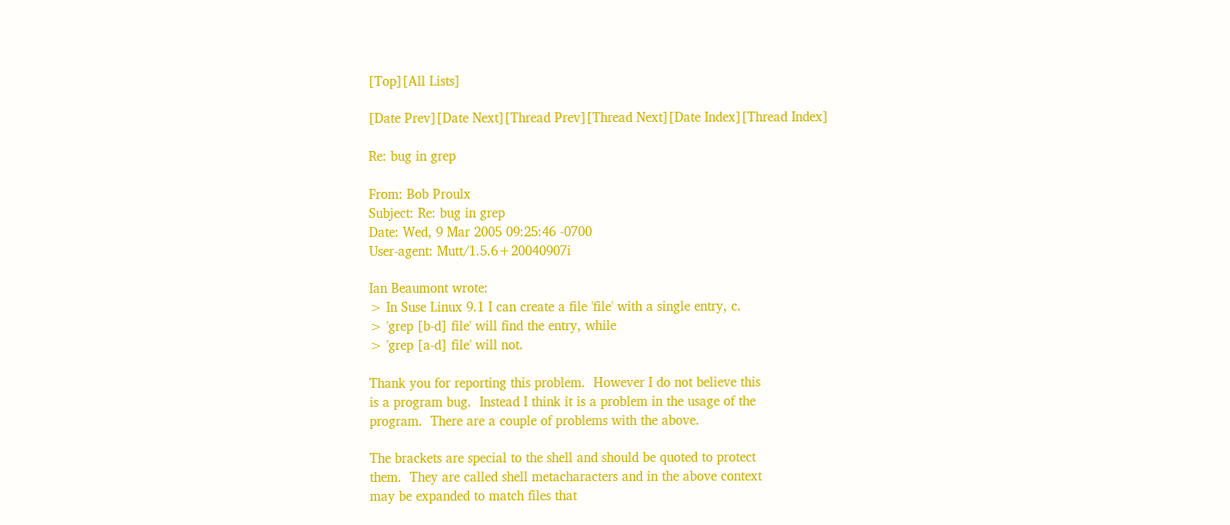[Top][All Lists]

[Date Prev][Date Next][Thread Prev][Thread Next][Date Index][Thread Index]

Re: bug in grep

From: Bob Proulx
Subject: Re: bug in grep
Date: Wed, 9 Mar 2005 09:25:46 -0700
User-agent: Mutt/1.5.6+20040907i

Ian Beaumont wrote:
> In Suse Linux 9.1 I can create a file 'file' with a single entry, c.
> 'grep [b-d] file' will find the entry, while
> 'grep [a-d] file' will not.

Thank you for reporting this problem.  However I do not believe this
is a program bug.  Instead I think it is a problem in the usage of the
program.  There are a couple of problems with the above.

The brackets are special to the shell and should be quoted to protect
them.  They are called shell metacharacters and in the above context
may be expanded to match files that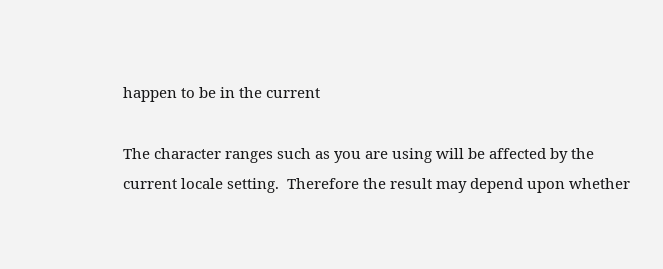happen to be in the current

The character ranges such as you are using will be affected by the
current locale setting.  Therefore the result may depend upon whether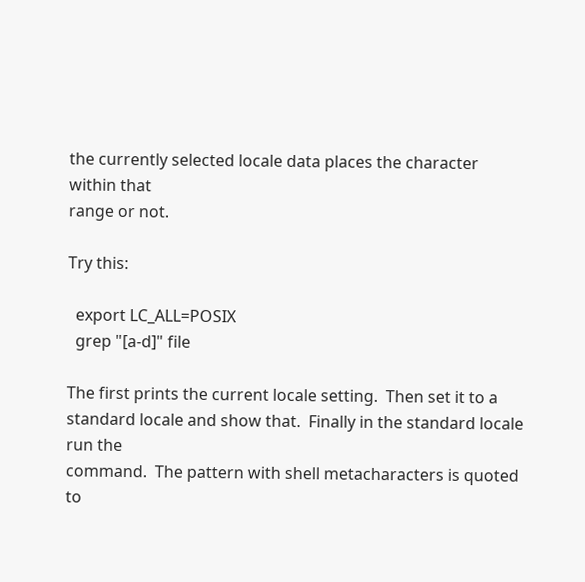the currently selected locale data places the character within that
range or not.

Try this:

  export LC_ALL=POSIX
  grep "[a-d]" file

The first prints the current locale setting.  Then set it to a
standard locale and show that.  Finally in the standard locale run the
command.  The pattern with shell metacharacters is quoted to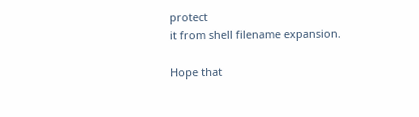protect
it from shell filename expansion.

Hope that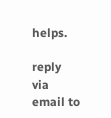helps.

reply via email to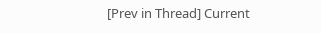[Prev in Thread] Current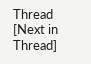Thread [Next in Thread]